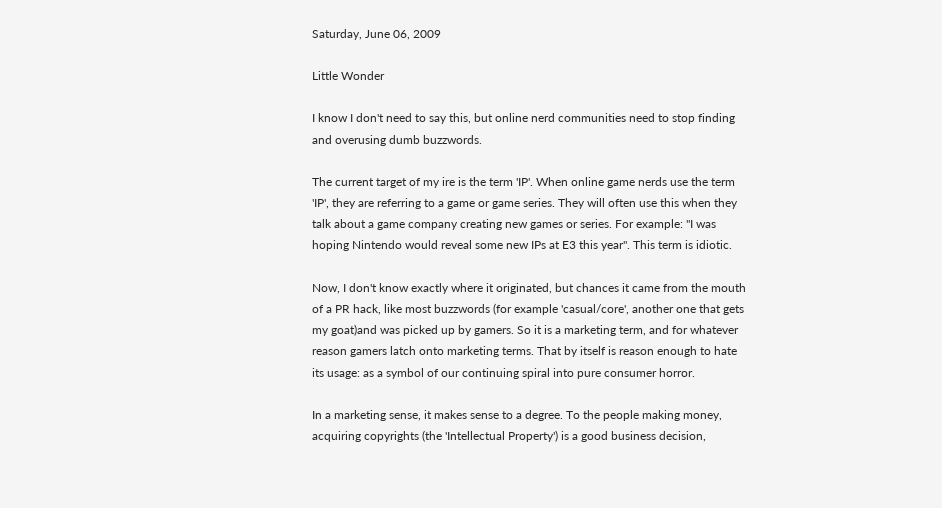Saturday, June 06, 2009

Little Wonder

I know I don't need to say this, but online nerd communities need to stop finding and overusing dumb buzzwords.

The current target of my ire is the term 'IP'. When online game nerds use the term 'IP', they are referring to a game or game series. They will often use this when they talk about a game company creating new games or series. For example: "I was hoping Nintendo would reveal some new IPs at E3 this year". This term is idiotic.

Now, I don't know exactly where it originated, but chances it came from the mouth of a PR hack, like most buzzwords (for example 'casual/core', another one that gets my goat)and was picked up by gamers. So it is a marketing term, and for whatever reason gamers latch onto marketing terms. That by itself is reason enough to hate its usage: as a symbol of our continuing spiral into pure consumer horror.

In a marketing sense, it makes sense to a degree. To the people making money, acquiring copyrights (the 'Intellectual Property') is a good business decision,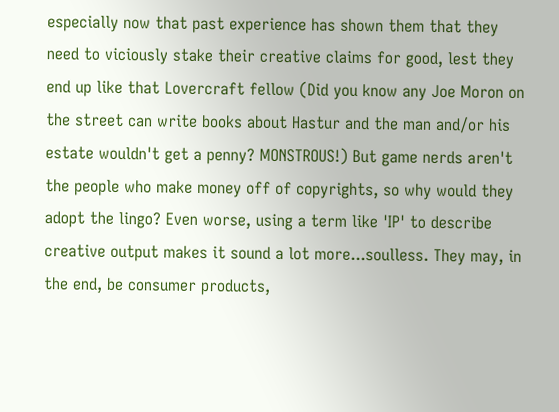especially now that past experience has shown them that they need to viciously stake their creative claims for good, lest they end up like that Lovercraft fellow (Did you know any Joe Moron on the street can write books about Hastur and the man and/or his estate wouldn't get a penny? MONSTROUS!) But game nerds aren't the people who make money off of copyrights, so why would they adopt the lingo? Even worse, using a term like 'IP' to describe creative output makes it sound a lot more...soulless. They may, in the end, be consumer products,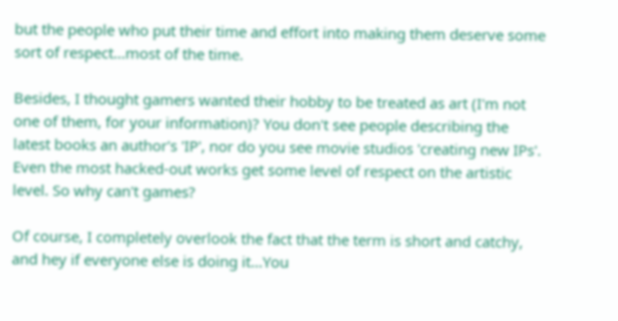but the people who put their time and effort into making them deserve some sort of respect...most of the time.

Besides, I thought gamers wanted their hobby to be treated as art (I'm not one of them, for your information)? You don't see people describing the latest books an author's 'IP', nor do you see movie studios 'creating new IPs'. Even the most hacked-out works get some level of respect on the artistic level. So why can't games?

Of course, I completely overlook the fact that the term is short and catchy, and hey if everyone else is doing it...You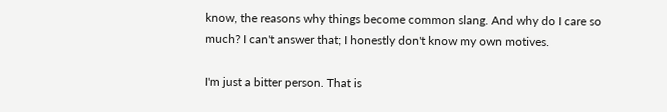know, the reasons why things become common slang. And why do I care so much? I can't answer that; I honestly don't know my own motives.

I'm just a bitter person. That is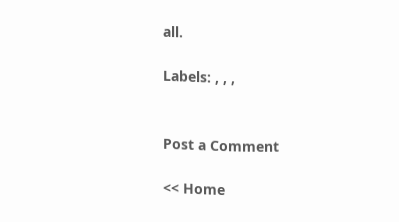all.

Labels: , , ,


Post a Comment

<< Home